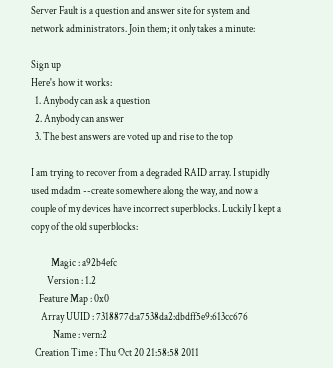Server Fault is a question and answer site for system and network administrators. Join them; it only takes a minute:

Sign up
Here's how it works:
  1. Anybody can ask a question
  2. Anybody can answer
  3. The best answers are voted up and rise to the top

I am trying to recover from a degraded RAID array. I stupidly used mdadm --create somewhere along the way, and now a couple of my devices have incorrect superblocks. Luckily I kept a copy of the old superblocks:

          Magic : a92b4efc
        Version : 1.2
    Feature Map : 0x0
     Array UUID : 7318877d:a7538da2:dbdff5e9:613cc676
           Name : vern:2
  Creation Time : Thu Oct 20 21:58:58 2011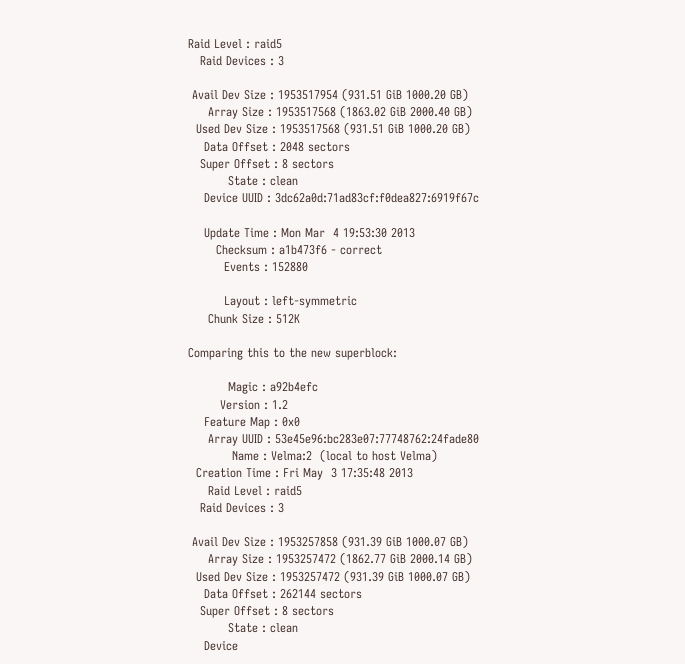Raid Level : raid5
   Raid Devices : 3

 Avail Dev Size : 1953517954 (931.51 GiB 1000.20 GB)
     Array Size : 1953517568 (1863.02 GiB 2000.40 GB)
  Used Dev Size : 1953517568 (931.51 GiB 1000.20 GB)
    Data Offset : 2048 sectors
   Super Offset : 8 sectors
          State : clean
    Device UUID : 3dc62a0d:71ad83cf:f0dea827:6919f67c

    Update Time : Mon Mar  4 19:53:30 2013
       Checksum : a1b473f6 - correct
         Events : 152880

         Layout : left-symmetric
     Chunk Size : 512K

Comparing this to the new superblock:

          Magic : a92b4efc
        Version : 1.2
    Feature Map : 0x0
     Array UUID : 53e45e96:bc283e07:77748762:24fade80
           Name : Velma:2  (local to host Velma)
  Creation Time : Fri May  3 17:35:48 2013
     Raid Level : raid5
   Raid Devices : 3

 Avail Dev Size : 1953257858 (931.39 GiB 1000.07 GB)
     Array Size : 1953257472 (1862.77 GiB 2000.14 GB)
  Used Dev Size : 1953257472 (931.39 GiB 1000.07 GB)
    Data Offset : 262144 sectors
   Super Offset : 8 sectors
          State : clean
    Device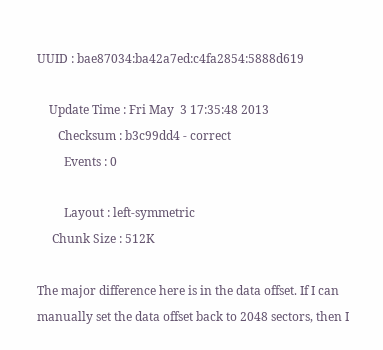UUID : bae87034:ba42a7ed:c4fa2854:5888d619

    Update Time : Fri May  3 17:35:48 2013
       Checksum : b3c99dd4 - correct
         Events : 0

         Layout : left-symmetric
     Chunk Size : 512K

The major difference here is in the data offset. If I can manually set the data offset back to 2048 sectors, then I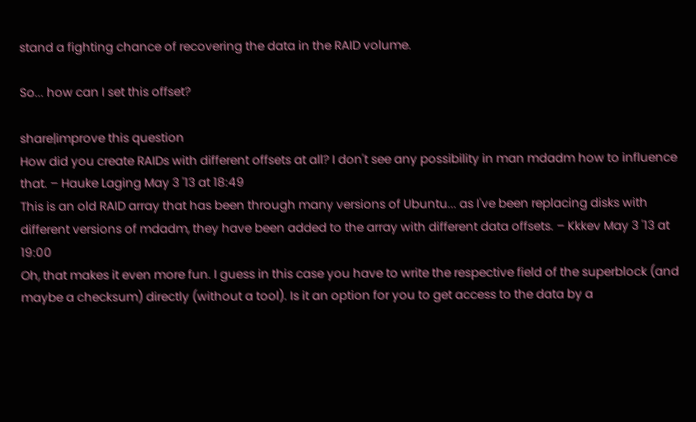stand a fighting chance of recovering the data in the RAID volume.

So... how can I set this offset?

share|improve this question
How did you create RAIDs with different offsets at all? I don't see any possibility in man mdadm how to influence that. – Hauke Laging May 3 '13 at 18:49
This is an old RAID array that has been through many versions of Ubuntu... as I've been replacing disks with different versions of mdadm, they have been added to the array with different data offsets. – Kkkev May 3 '13 at 19:00
Oh, that makes it even more fun. I guess in this case you have to write the respective field of the superblock (and maybe a checksum) directly (without a tool). Is it an option for you to get access to the data by a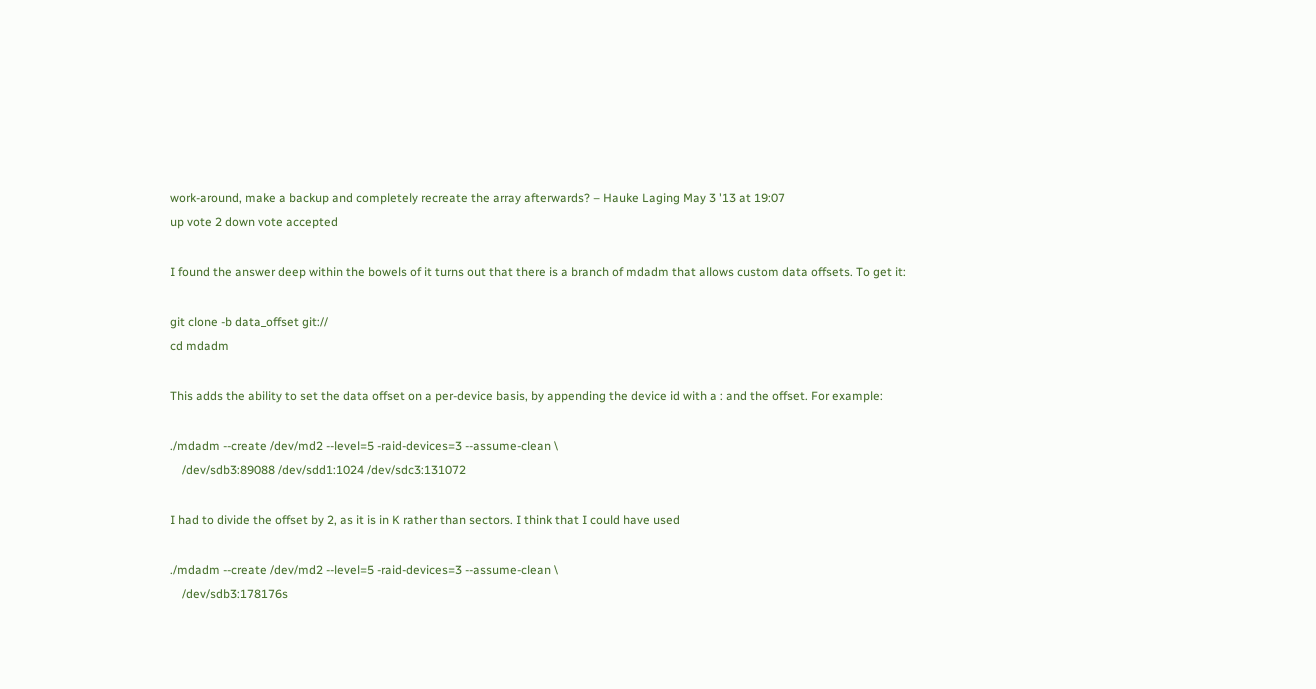work-around, make a backup and completely recreate the array afterwards? – Hauke Laging May 3 '13 at 19:07
up vote 2 down vote accepted

I found the answer deep within the bowels of it turns out that there is a branch of mdadm that allows custom data offsets. To get it:

git clone -b data_offset git://
cd mdadm

This adds the ability to set the data offset on a per-device basis, by appending the device id with a : and the offset. For example:

./mdadm --create /dev/md2 --level=5 -raid-devices=3 --assume-clean \
    /dev/sdb3:89088 /dev/sdd1:1024 /dev/sdc3:131072

I had to divide the offset by 2, as it is in K rather than sectors. I think that I could have used

./mdadm --create /dev/md2 --level=5 -raid-devices=3 --assume-clean \
    /dev/sdb3:178176s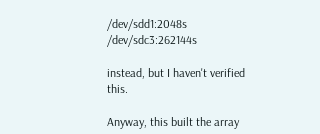/dev/sdd1:2048s /dev/sdc3:262144s

instead, but I haven't verified this.

Anyway, this built the array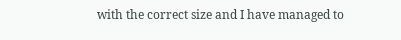with the correct size and I have managed to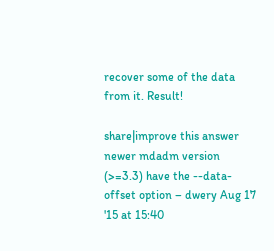recover some of the data from it. Result!

share|improve this answer
newer mdadm version (>=3.3) have the --data-offset option – dwery Aug 17 '15 at 15:40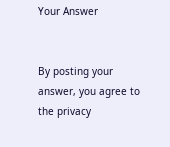Your Answer


By posting your answer, you agree to the privacy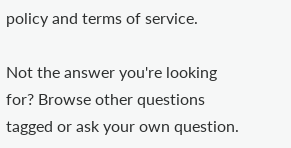policy and terms of service.

Not the answer you're looking for? Browse other questions tagged or ask your own question.